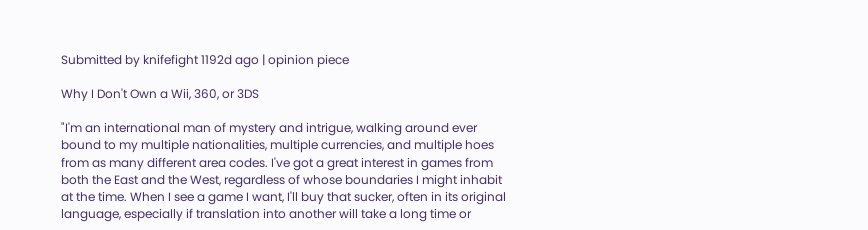Submitted by knifefight 1192d ago | opinion piece

Why I Don't Own a Wii, 360, or 3DS

"I'm an international man of mystery and intrigue, walking around ever bound to my multiple nationalities, multiple currencies, and multiple hoes from as many different area codes. I've got a great interest in games from both the East and the West, regardless of whose boundaries I might inhabit at the time. When I see a game I want, I'll buy that sucker, often in its original language, especially if translation into another will take a long time or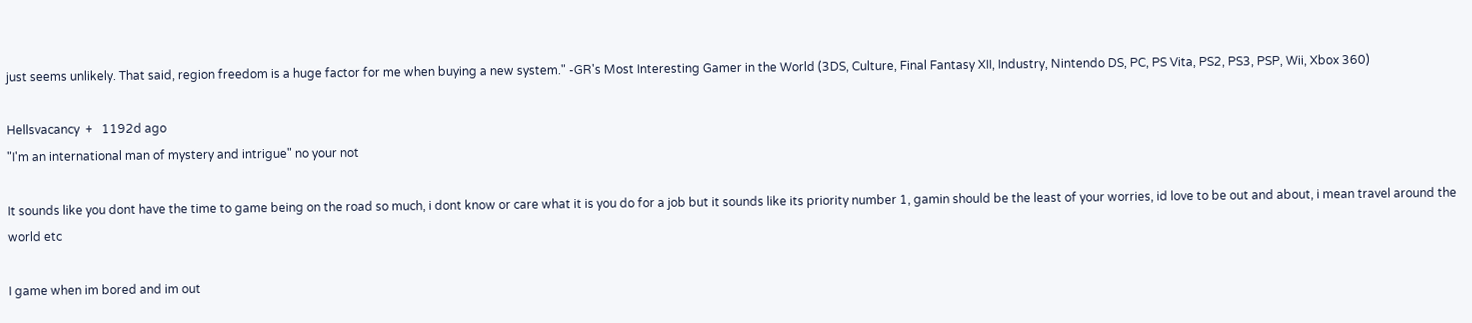just seems unlikely. That said, region freedom is a huge factor for me when buying a new system." -GR's Most Interesting Gamer in the World (3DS, Culture, Final Fantasy XII, Industry, Nintendo DS, PC, PS Vita, PS2, PS3, PSP, Wii, Xbox 360)

Hellsvacancy  +   1192d ago
"I'm an international man of mystery and intrigue" no your not

It sounds like you dont have the time to game being on the road so much, i dont know or care what it is you do for a job but it sounds like its priority number 1, gamin should be the least of your worries, id love to be out and about, i mean travel around the world etc

I game when im bored and im out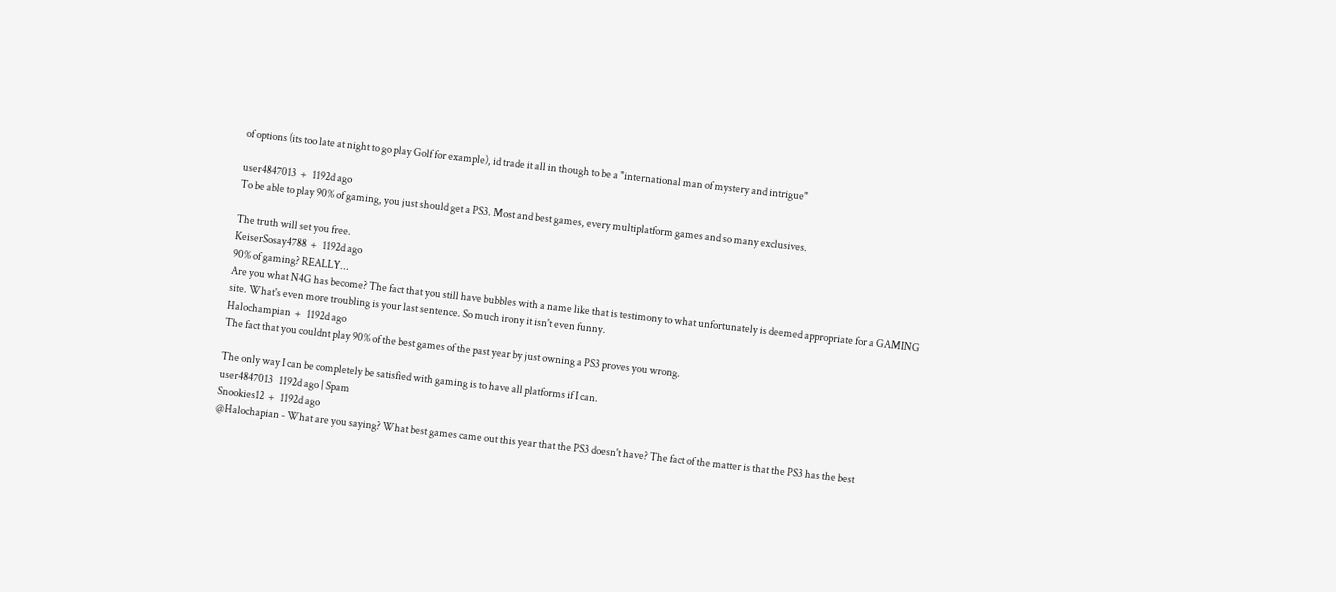of options (its too late at night to go play Golf for example), id trade it all in though to be a "international man of mystery and intrigue"

user4847013  +   1192d ago
To be able to play 90% of gaming, you just should get a PS3. Most and best games, every multiplatform games and so many exclusives.

The truth will set you free.
KeiserSosay4788  +   1192d ago
90% of gaming? REALLY...
Are you what N4G has become? The fact that you still have bubbles with a name like that is testimony to what unfortunately is deemed appropriate for a GAMING site. What's even more troubling is your last sentence. So much irony it isn't even funny.
Halochampian  +   1192d ago
The fact that you couldnt play 90% of the best games of the past year by just owning a PS3 proves you wrong.

The only way I can be completely be satisfied with gaming is to have all platforms if I can.
user4847013   1192d ago | Spam
Snookies12  +   1192d ago
@Halochapian - What are you saying? What best games came out this year that the PS3 doesn't have? The fact of the matter is that the PS3 has the best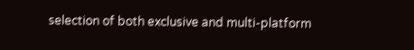selection of both exclusive and multi-platform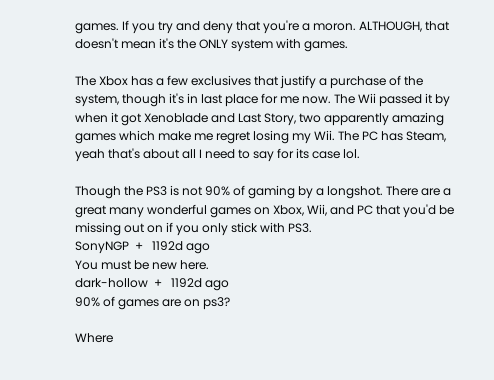games. If you try and deny that you're a moron. ALTHOUGH, that doesn't mean it's the ONLY system with games.

The Xbox has a few exclusives that justify a purchase of the system, though it's in last place for me now. The Wii passed it by when it got Xenoblade and Last Story, two apparently amazing games which make me regret losing my Wii. The PC has Steam, yeah that's about all I need to say for its case lol.

Though the PS3 is not 90% of gaming by a longshot. There are a great many wonderful games on Xbox, Wii, and PC that you'd be missing out on if you only stick with PS3.
SonyNGP  +   1192d ago
You must be new here.
dark-hollow  +   1192d ago
90% of games are on ps3?

Where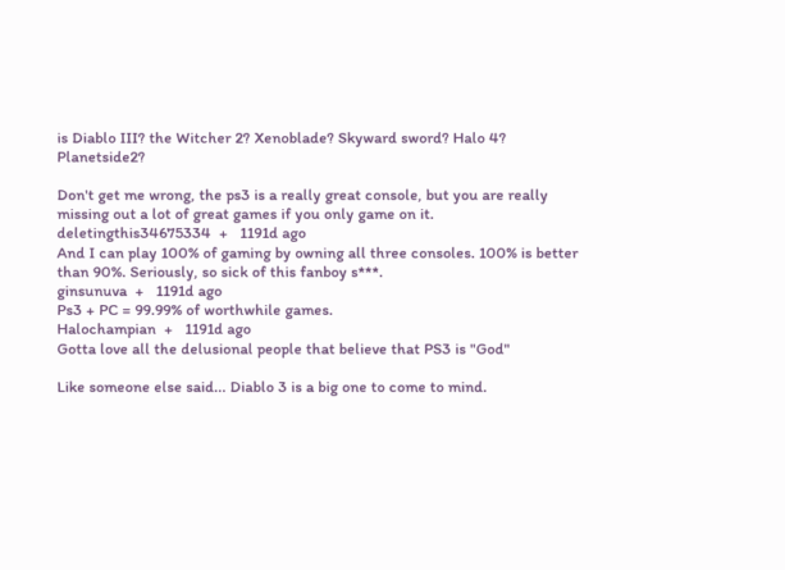is Diablo III? the Witcher 2? Xenoblade? Skyward sword? Halo 4? Planetside2?

Don't get me wrong, the ps3 is a really great console, but you are really missing out a lot of great games if you only game on it.
deletingthis34675334  +   1191d ago
And I can play 100% of gaming by owning all three consoles. 100% is better than 90%. Seriously, so sick of this fanboy s***.
ginsunuva  +   1191d ago
Ps3 + PC = 99.99% of worthwhile games.
Halochampian  +   1191d ago
Gotta love all the delusional people that believe that PS3 is "God"

Like someone else said... Diablo 3 is a big one to come to mind.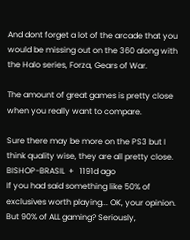And dont forget a lot of the arcade that you would be missing out on the 360 along with the Halo series, Forza, Gears of War.

The amount of great games is pretty close when you really want to compare.

Sure there may be more on the PS3 but I think quality wise, they are all pretty close.
BISHOP-BRASIL  +   1191d ago
If you had said something like 50% of exclusives worth playing... OK, your opinion. But 90% of ALL gaming? Seriously,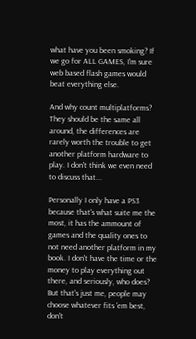what have you been smoking? If we go for ALL GAMES, I'm sure web based flash games would beat everything else.

And why count multiplatforms? They should be the same all around, the differences are rarely worth the trouble to get another platform hardware to play. I don't think we even need to discuss that...

Personally I only have a PS3 because that's what suite me the most, it has the ammount of games and the quality ones to not need another platform in my book. I don't have the time or the money to play everything out there, and seriously, who does? But that's just me, people may choose whatever fits 'em best, don't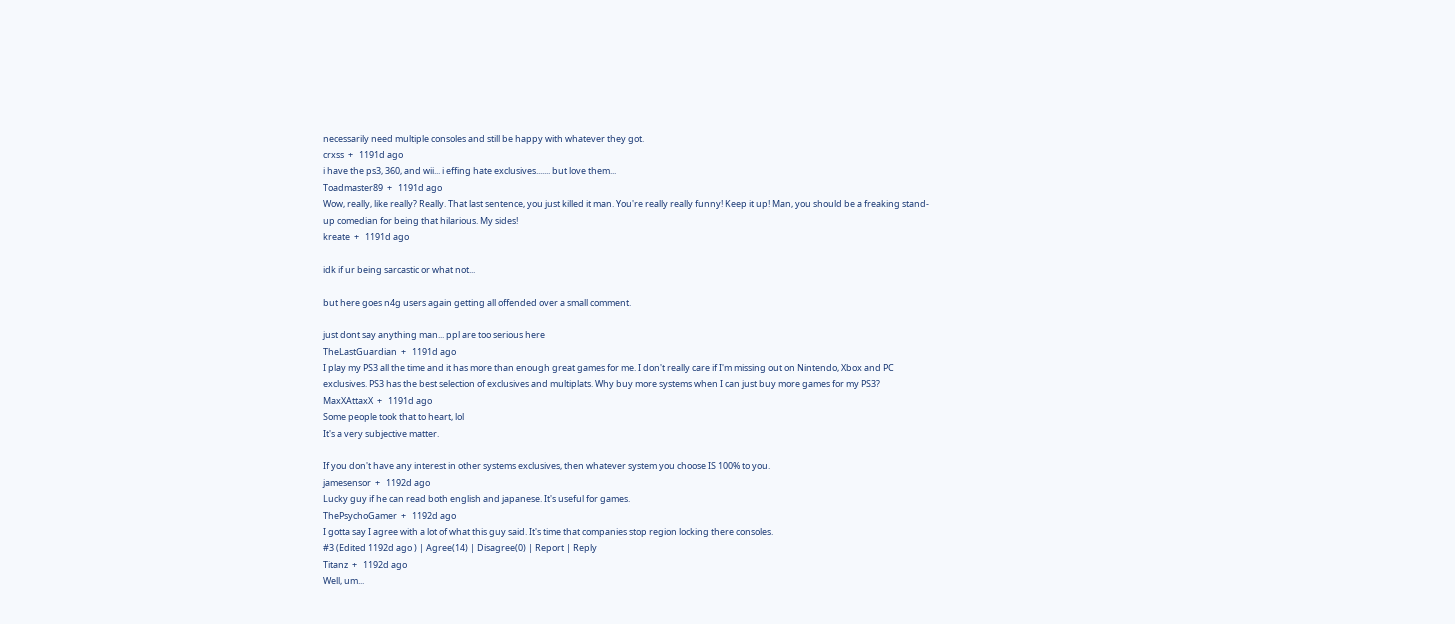necessarily need multiple consoles and still be happy with whatever they got.
crxss  +   1191d ago
i have the ps3, 360, and wii... i effing hate exclusives....... but love them...
Toadmaster89  +   1191d ago
Wow, really, like really? Really. That last sentence, you just killed it man. You're really really funny! Keep it up! Man, you should be a freaking stand-up comedian for being that hilarious. My sides!
kreate  +   1191d ago

idk if ur being sarcastic or what not...

but here goes n4g users again getting all offended over a small comment.

just dont say anything man... ppl are too serious here
TheLastGuardian  +   1191d ago
I play my PS3 all the time and it has more than enough great games for me. I don't really care if I'm missing out on Nintendo, Xbox and PC exclusives. PS3 has the best selection of exclusives and multiplats. Why buy more systems when I can just buy more games for my PS3?
MaxXAttaxX  +   1191d ago
Some people took that to heart, lol
It's a very subjective matter.

If you don't have any interest in other systems exclusives, then whatever system you choose IS 100% to you.
jamesensor  +   1192d ago
Lucky guy if he can read both english and japanese. It's useful for games.
ThePsychoGamer  +   1192d ago
I gotta say I agree with a lot of what this guy said. It's time that companies stop region locking there consoles.
#3 (Edited 1192d ago ) | Agree(14) | Disagree(0) | Report | Reply
Titanz  +   1192d ago
Well, um...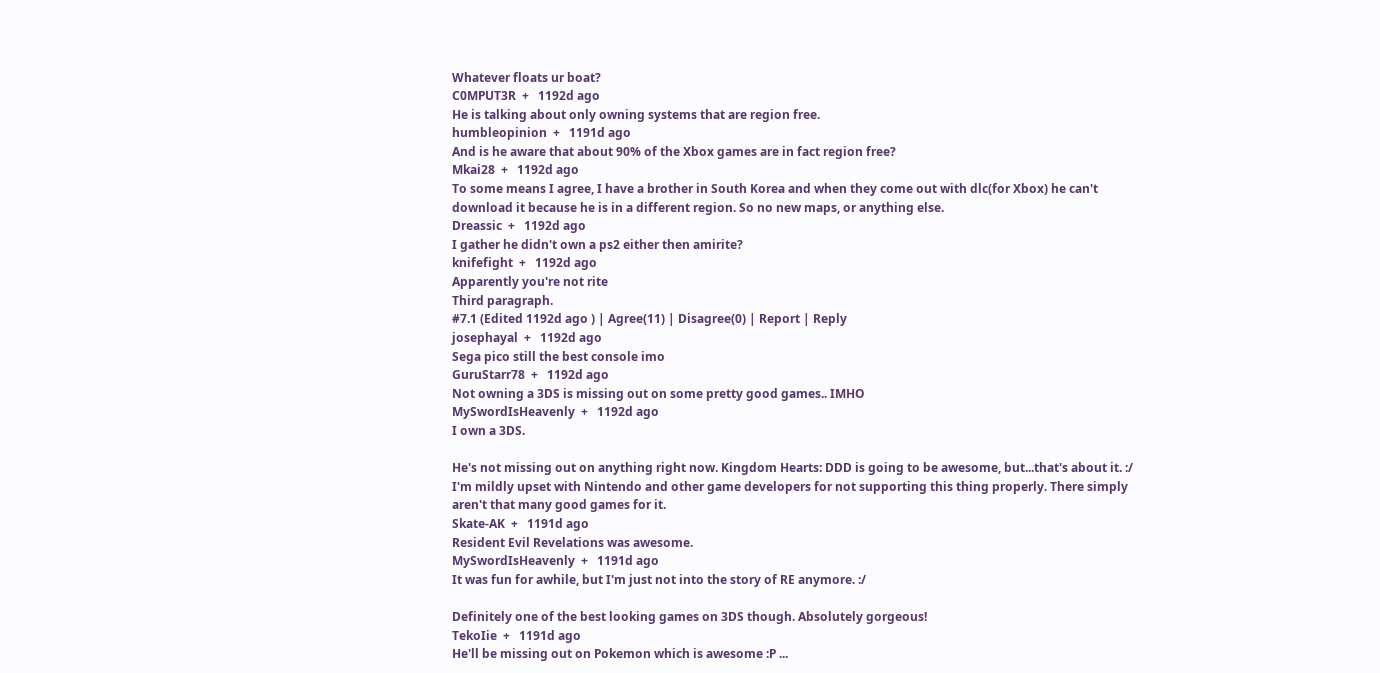Whatever floats ur boat?
C0MPUT3R  +   1192d ago
He is talking about only owning systems that are region free.
humbleopinion  +   1191d ago
And is he aware that about 90% of the Xbox games are in fact region free?
Mkai28  +   1192d ago
To some means I agree, I have a brother in South Korea and when they come out with dlc(for Xbox) he can't download it because he is in a different region. So no new maps, or anything else.
Dreassic  +   1192d ago
I gather he didn't own a ps2 either then amirite?
knifefight  +   1192d ago
Apparently you're not rite
Third paragraph.
#7.1 (Edited 1192d ago ) | Agree(11) | Disagree(0) | Report | Reply
josephayal  +   1192d ago
Sega pico still the best console imo
GuruStarr78  +   1192d ago
Not owning a 3DS is missing out on some pretty good games.. IMHO
MySwordIsHeavenly  +   1192d ago
I own a 3DS.

He's not missing out on anything right now. Kingdom Hearts: DDD is going to be awesome, but...that's about it. :/ I'm mildly upset with Nintendo and other game developers for not supporting this thing properly. There simply aren't that many good games for it.
Skate-AK  +   1191d ago
Resident Evil Revelations was awesome.
MySwordIsHeavenly  +   1191d ago
It was fun for awhile, but I'm just not into the story of RE anymore. :/

Definitely one of the best looking games on 3DS though. Absolutely gorgeous!
TekoIie  +   1191d ago
He'll be missing out on Pokemon which is awesome :P ...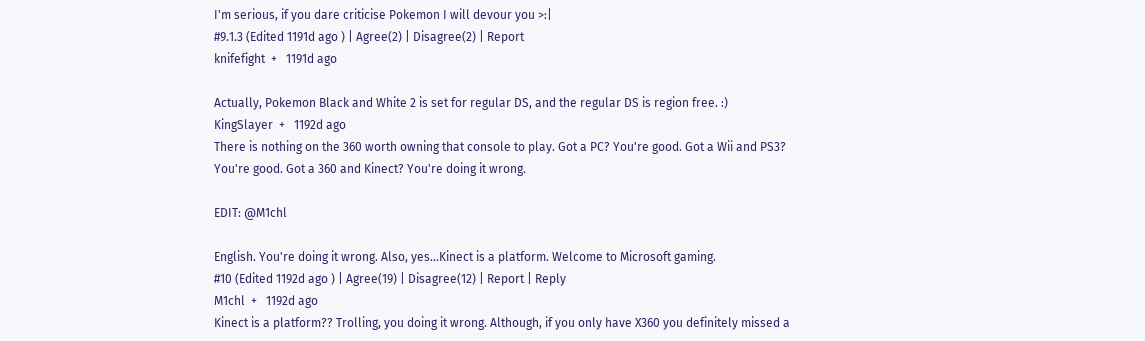I'm serious, if you dare criticise Pokemon I will devour you >:|
#9.1.3 (Edited 1191d ago ) | Agree(2) | Disagree(2) | Report
knifefight  +   1191d ago

Actually, Pokemon Black and White 2 is set for regular DS, and the regular DS is region free. :)
KingSlayer  +   1192d ago
There is nothing on the 360 worth owning that console to play. Got a PC? You're good. Got a Wii and PS3? You're good. Got a 360 and Kinect? You're doing it wrong.

EDIT: @M1chl

English. You're doing it wrong. Also, yes...Kinect is a platform. Welcome to Microsoft gaming.
#10 (Edited 1192d ago ) | Agree(19) | Disagree(12) | Report | Reply
M1chl  +   1192d ago
Kinect is a platform?? Trolling, you doing it wrong. Although, if you only have X360 you definitely missed a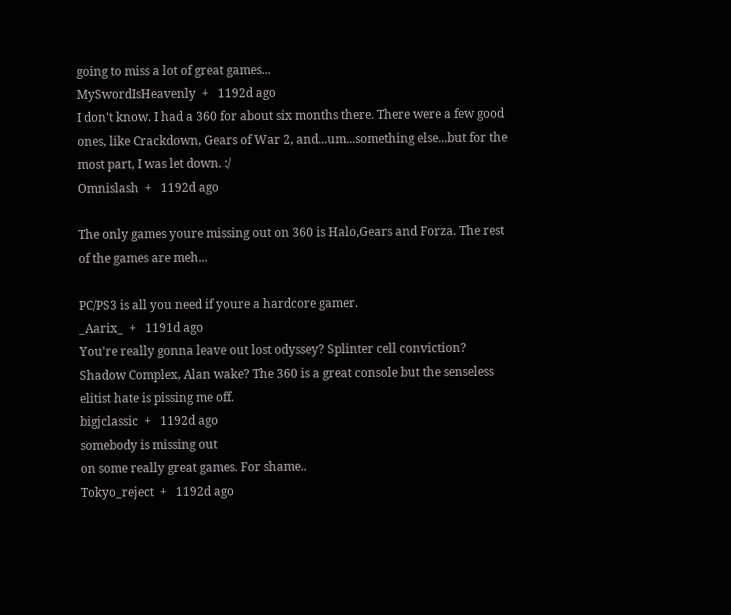going to miss a lot of great games...
MySwordIsHeavenly  +   1192d ago
I don't know. I had a 360 for about six months there. There were a few good ones, like Crackdown, Gears of War 2, and...um...something else...but for the most part, I was let down. :/
Omnislash  +   1192d ago

The only games youre missing out on 360 is Halo,Gears and Forza. The rest of the games are meh...

PC/PS3 is all you need if youre a hardcore gamer.
_Aarix_  +   1191d ago
You're really gonna leave out lost odyssey? Splinter cell conviction? Shadow Complex, Alan wake? The 360 is a great console but the senseless elitist hate is pissing me off.
bigjclassic  +   1192d ago
somebody is missing out
on some really great games. For shame..
Tokyo_reject  +   1192d ago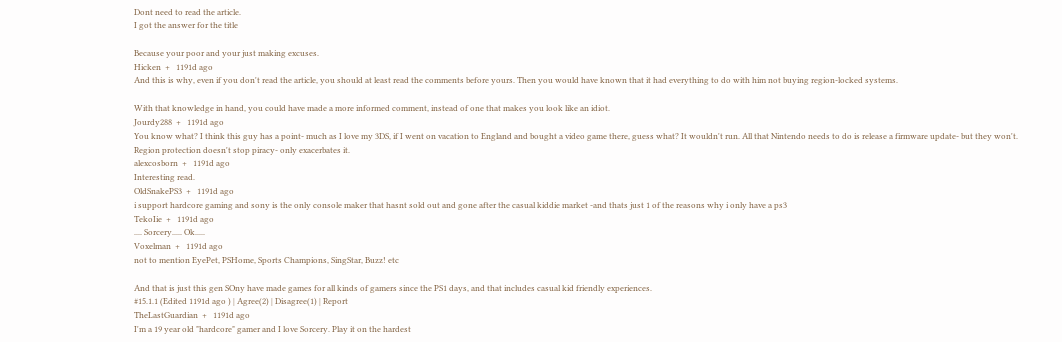Dont need to read the article.
I got the answer for the title

Because your poor and your just making excuses.
Hicken  +   1191d ago
And this is why, even if you don't read the article, you should at least read the comments before yours. Then you would have known that it had everything to do with him not buying region-locked systems.

With that knowledge in hand, you could have made a more informed comment, instead of one that makes you look like an idiot.
Jourdy288  +   1191d ago
You know what? I think this guy has a point- much as I love my 3DS, if I went on vacation to England and bought a video game there, guess what? It wouldn't run. All that Nintendo needs to do is release a firmware update- but they won't.
Region protection doesn't stop piracy- only exacerbates it.
alexcosborn  +   1191d ago
Interesting read.
OldSnakePS3  +   1191d ago
i support hardcore gaming and sony is the only console maker that hasnt sold out and gone after the casual kiddie market -and thats just 1 of the reasons why i only have a ps3
TekoIie  +   1191d ago
.... Sorcery..... Ok.....
Voxelman  +   1191d ago
not to mention EyePet, PSHome, Sports Champions, SingStar, Buzz! etc

And that is just this gen SOny have made games for all kinds of gamers since the PS1 days, and that includes casual kid friendly experiences.
#15.1.1 (Edited 1191d ago ) | Agree(2) | Disagree(1) | Report
TheLastGuardian  +   1191d ago
I'm a 19 year old "hardcore" gamer and I love Sorcery. Play it on the hardest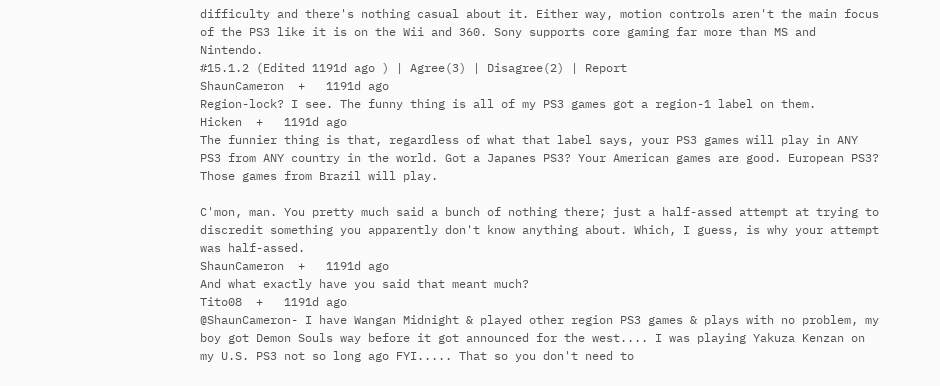difficulty and there's nothing casual about it. Either way, motion controls aren't the main focus of the PS3 like it is on the Wii and 360. Sony supports core gaming far more than MS and Nintendo.
#15.1.2 (Edited 1191d ago ) | Agree(3) | Disagree(2) | Report
ShaunCameron  +   1191d ago
Region-lock? I see. The funny thing is all of my PS3 games got a region-1 label on them.
Hicken  +   1191d ago
The funnier thing is that, regardless of what that label says, your PS3 games will play in ANY PS3 from ANY country in the world. Got a Japanes PS3? Your American games are good. European PS3? Those games from Brazil will play.

C'mon, man. You pretty much said a bunch of nothing there; just a half-assed attempt at trying to discredit something you apparently don't know anything about. Which, I guess, is why your attempt was half-assed.
ShaunCameron  +   1191d ago
And what exactly have you said that meant much?
Tito08  +   1191d ago
@ShaunCameron- I have Wangan Midnight & played other region PS3 games & plays with no problem, my boy got Demon Souls way before it got announced for the west.... I was playing Yakuza Kenzan on my U.S. PS3 not so long ago FYI..... That so you don't need to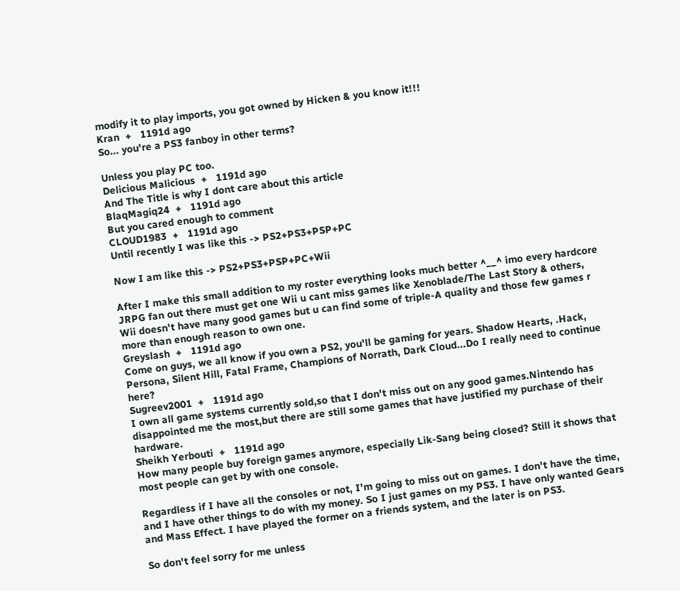modify it to play imports, you got owned by Hicken & you know it!!!
Kran  +   1191d ago
So... you're a PS3 fanboy in other terms?

Unless you play PC too.
Delicious Malicious  +   1191d ago
And The Title is why I dont care about this article
BlaqMagiq24  +   1191d ago
But you cared enough to comment
CLOUD1983  +   1191d ago
Until recently I was like this -> PS2+PS3+PSP+PC

Now I am like this -> PS2+PS3+PSP+PC+Wii

After I make this small addition to my roster everything looks much better ^__^ imo every hardcore JRPG fan out there must get one Wii u cant miss games like Xenoblade/The Last Story & others, Wii doesn't have many good games but u can find some of triple-A quality and those few games r more than enough reason to own one.
Greyslash  +   1191d ago
Come on guys, we all know if you own a PS2, you'll be gaming for years. Shadow Hearts, .Hack, Persona, Silent Hill, Fatal Frame, Champions of Norrath, Dark Cloud...Do I really need to continue here?
Sugreev2001  +   1191d ago
I own all game systems currently sold,so that I don't miss out on any good games.Nintendo has disappointed me the most,but there are still some games that have justified my purchase of their hardware.
Sheikh Yerbouti  +   1191d ago
How many people buy foreign games anymore, especially Lik-Sang being closed? Still it shows that most people can get by with one console.

Regardless if I have all the consoles or not, I'm going to miss out on games. I don't have the time, and I have other things to do with my money. So I just games on my PS3. I have only wanted Gears and Mass Effect. I have played the former on a friends system, and the later is on PS3.

So don't feel sorry for me unless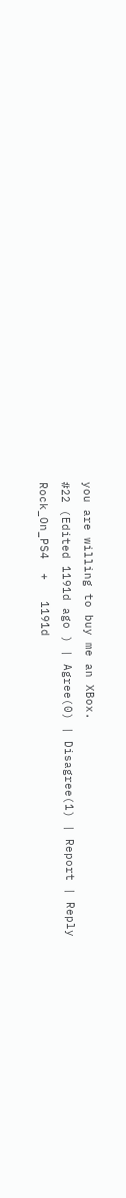you are willing to buy me an XBox.
#22 (Edited 1191d ago ) | Agree(0) | Disagree(1) | Report | Reply
Rock_On_PS4  +   1191d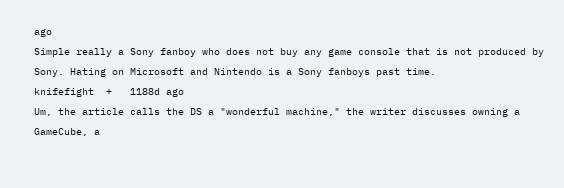ago
Simple really a Sony fanboy who does not buy any game console that is not produced by Sony. Hating on Microsoft and Nintendo is a Sony fanboys past time.
knifefight  +   1188d ago
Um, the article calls the DS a "wonderful machine," the writer discusses owning a GameCube, a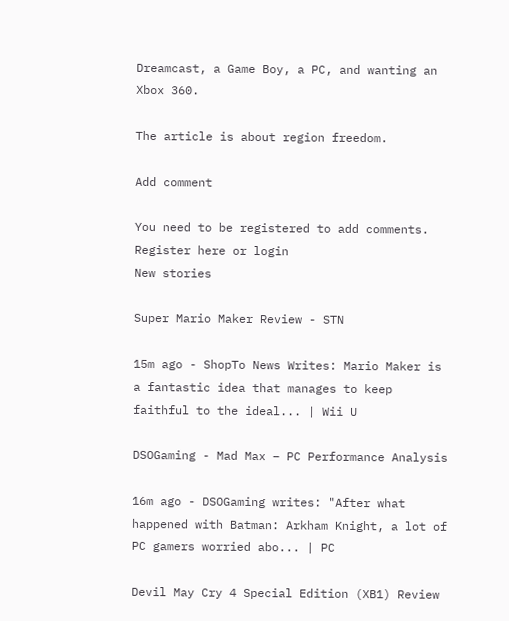Dreamcast, a Game Boy, a PC, and wanting an Xbox 360.

The article is about region freedom.

Add comment

You need to be registered to add comments. Register here or login
New stories

Super Mario Maker Review - STN

15m ago - ShopTo News Writes: Mario Maker is a fantastic idea that manages to keep faithful to the ideal... | Wii U

DSOGaming - Mad Max – PC Performance Analysis

16m ago - DSOGaming writes: "After what happened with Batman: Arkham Knight, a lot of PC gamers worried abo... | PC

Devil May Cry 4 Special Edition (XB1) Review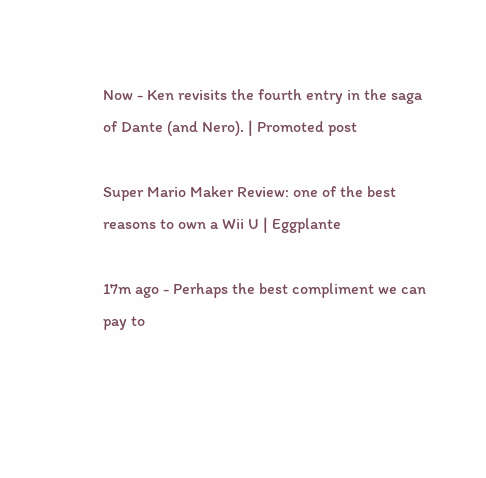Now - Ken revisits the fourth entry in the saga of Dante (and Nero). | Promoted post

Super Mario Maker Review: one of the best reasons to own a Wii U | Eggplante

17m ago - Perhaps the best compliment we can pay to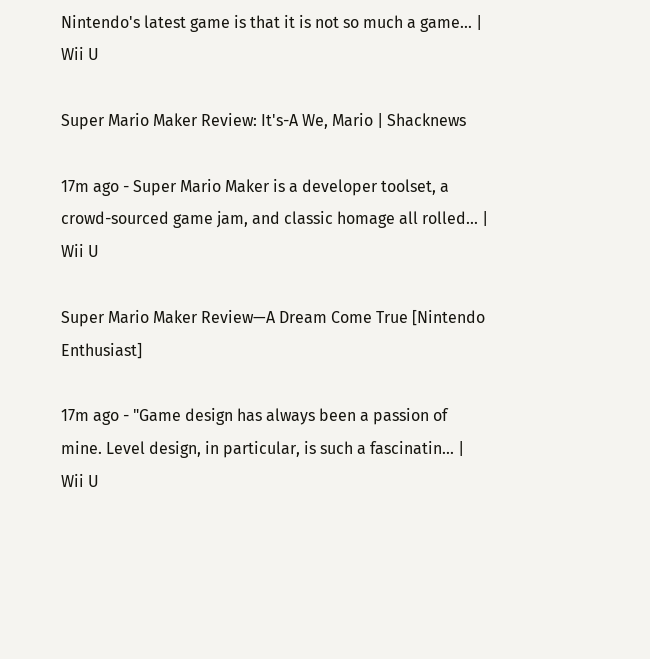Nintendo's latest game is that it is not so much a game... | Wii U

Super Mario Maker Review: It's-A We, Mario | Shacknews

17m ago - Super Mario Maker is a developer toolset, a crowd-sourced game jam, and classic homage all rolled... | Wii U

Super Mario Maker Review—A Dream Come True [Nintendo Enthusiast]

17m ago - "Game design has always been a passion of mine. Level design, in particular, is such a fascinatin... | Wii U